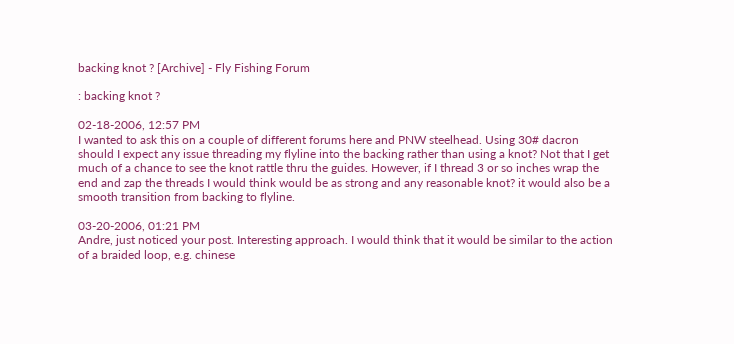backing knot ? [Archive] - Fly Fishing Forum

: backing knot ?

02-18-2006, 12:57 PM
I wanted to ask this on a couple of different forums here and PNW steelhead. Using 30# dacron should I expect any issue threading my flyline into the backing rather than using a knot? Not that I get much of a chance to see the knot rattle thru the guides. However, if I thread 3 or so inches wrap the end and zap the threads I would think would be as strong and any reasonable knot? it would also be a smooth transition from backing to flyline.

03-20-2006, 01:21 PM
Andre, just noticed your post. Interesting approach. I would think that it would be similar to the action of a braided loop, e.g. chinese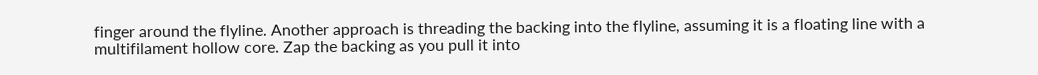finger around the flyline. Another approach is threading the backing into the flyline, assuming it is a floating line with a multifilament hollow core. Zap the backing as you pull it into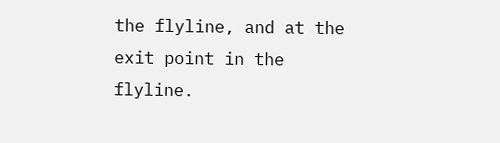the flyline, and at the exit point in the flyline.